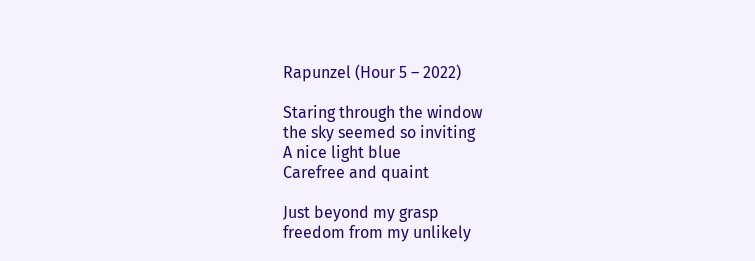Rapunzel (Hour 5 – 2022)

Staring through the window
the sky seemed so inviting
A nice light blue
Carefree and quaint

Just beyond my grasp
freedom from my unlikely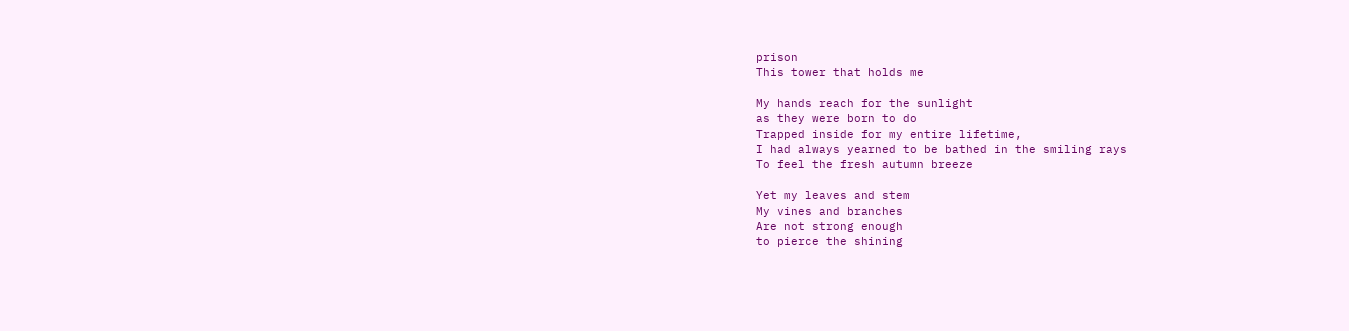prison
This tower that holds me

My hands reach for the sunlight
as they were born to do
Trapped inside for my entire lifetime,
I had always yearned to be bathed in the smiling rays
To feel the fresh autumn breeze

Yet my leaves and stem
My vines and branches
Are not strong enough
to pierce the shining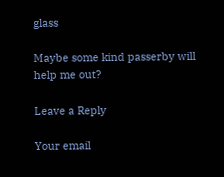glass

Maybe some kind passerby will help me out?

Leave a Reply

Your email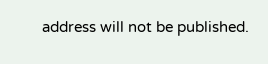address will not be published.